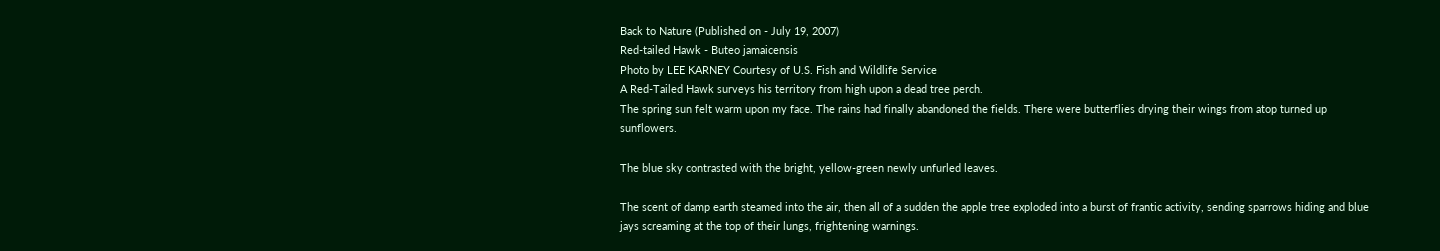Back to Nature (Published on - July 19, 2007)
Red-tailed Hawk - Buteo jamaicensis
Photo by LEE KARNEY Courtesy of U.S. Fish and Wildlife Service
A Red-Tailed Hawk surveys his territory from high upon a dead tree perch.
The spring sun felt warm upon my face. The rains had finally abandoned the fields. There were butterflies drying their wings from atop turned up sunflowers.

The blue sky contrasted with the bright, yellow-green newly unfurled leaves.

The scent of damp earth steamed into the air, then all of a sudden the apple tree exploded into a burst of frantic activity, sending sparrows hiding and blue jays screaming at the top of their lungs, frightening warnings.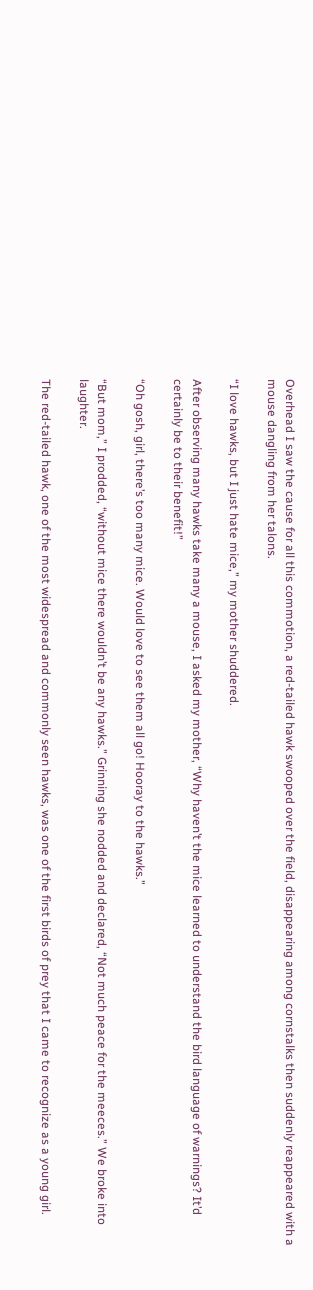Overhead I saw the cause for all this commotion, a red-tailed hawk swooped over the field, disappearing among cornstalks then suddenly reappeared with a mouse dangling from her talons.

“I love hawks, but I just hate mice,” my mother shuddered.

After observing many hawks take many a mouse, I asked my mother, “Why haven’t the mice learned to understand the bird language of warnings? It’d certainly be to their benefit!”

“Oh gosh, girl, there’s too many mice. Would love to see them all go! Hooray to the hawks.”

“But mom,” I prodded, “without mice there wouldn’t be any hawks.” Grinning she nodded and declared, “Not much peace for the meeces.” We broke into laughter.

The red-tailed hawk, one of the most widespread and commonly seen hawks, was one of the first birds of prey that I came to recognize as a young girl.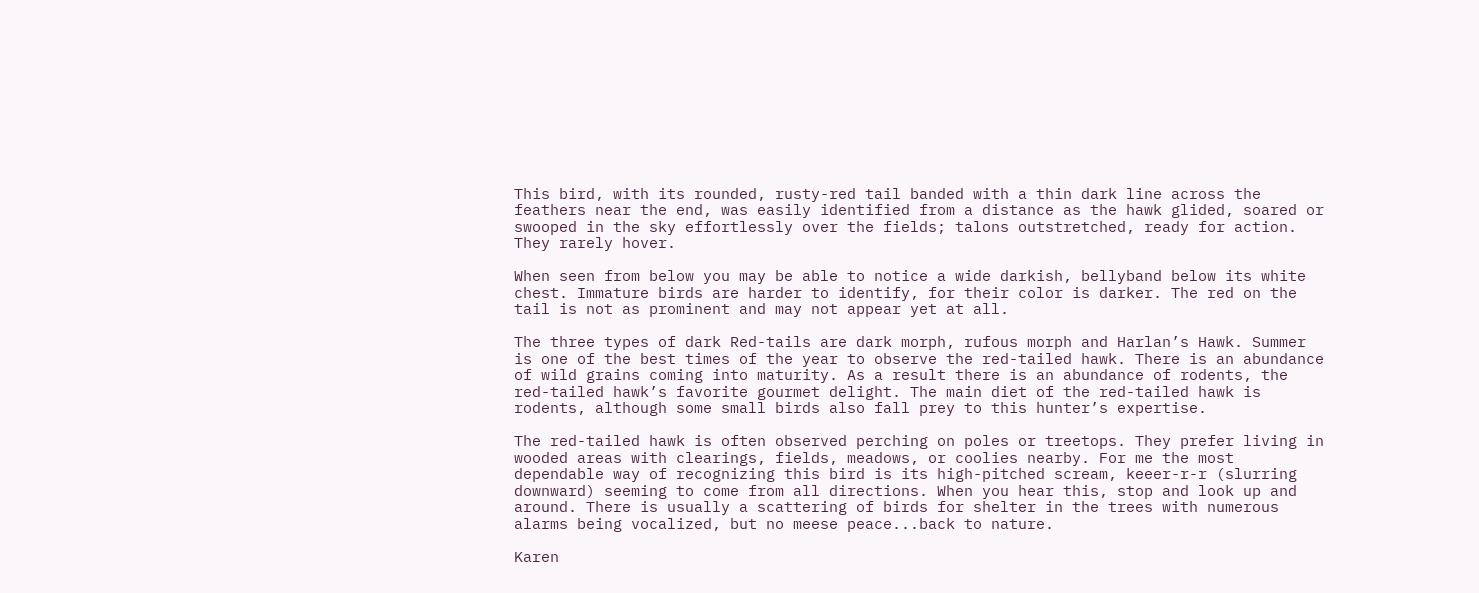This bird, with its rounded, rusty-red tail banded with a thin dark line across the feathers near the end, was easily identified from a distance as the hawk glided, soared or swooped in the sky effortlessly over the fields; talons outstretched, ready for action. They rarely hover.

When seen from below you may be able to notice a wide darkish, bellyband below its white chest. Immature birds are harder to identify, for their color is darker. The red on the tail is not as prominent and may not appear yet at all.

The three types of dark Red-tails are dark morph, rufous morph and Harlan’s Hawk. Summer is one of the best times of the year to observe the red-tailed hawk. There is an abundance of wild grains coming into maturity. As a result there is an abundance of rodents, the red-tailed hawk’s favorite gourmet delight. The main diet of the red-tailed hawk is rodents, although some small birds also fall prey to this hunter’s expertise.

The red-tailed hawk is often observed perching on poles or treetops. They prefer living in wooded areas with clearings, fields, meadows, or coolies nearby. For me the most dependable way of recognizing this bird is its high-pitched scream, keeer-r-r (slurring downward) seeming to come from all directions. When you hear this, stop and look up and around. There is usually a scattering of birds for shelter in the trees with numerous alarms being vocalized, but no meese peace...back to nature.

Karen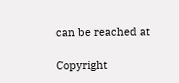can be reached at

Copyright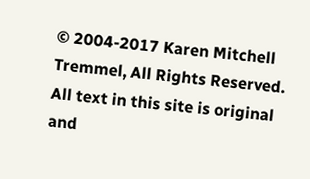© 2004-2017 Karen Mitchell Tremmel, All Rights Reserved.
All text in this site is original and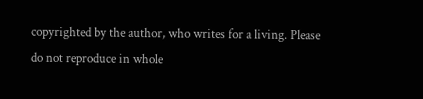copyrighted by the author, who writes for a living. Please do not reproduce in whole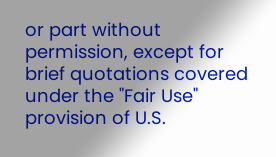or part without permission, except for brief quotations covered under the "Fair Use" provision of U.S.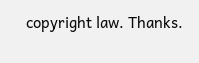copyright law. Thanks.